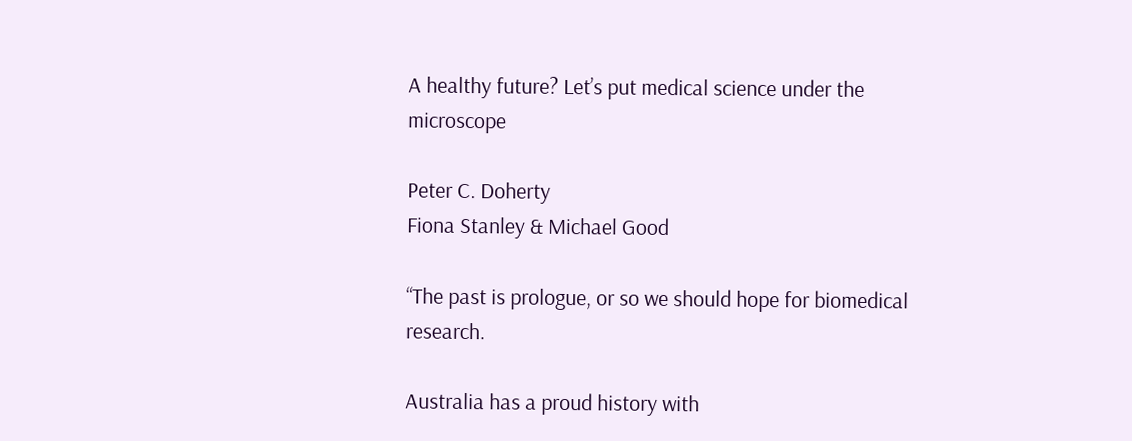A healthy future? Let’s put medical science under the microscope

Peter C. Doherty
Fiona Stanley & Michael Good

“The past is prologue, or so we should hope for biomedical research.

Australia has a proud history with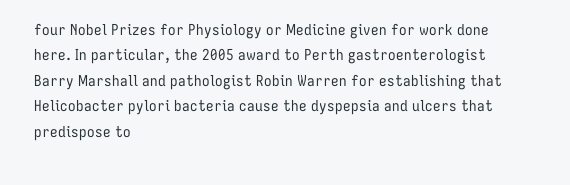four Nobel Prizes for Physiology or Medicine given for work done here. In particular, the 2005 award to Perth gastroenterologist Barry Marshall and pathologist Robin Warren for establishing that Helicobacter pylori bacteria cause the dyspepsia and ulcers that predispose to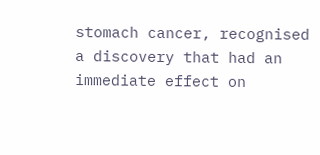stomach cancer, recognised a discovery that had an immediate effect on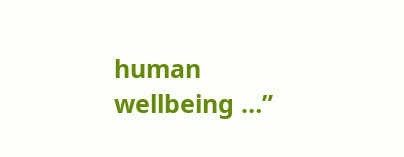human wellbeing …”